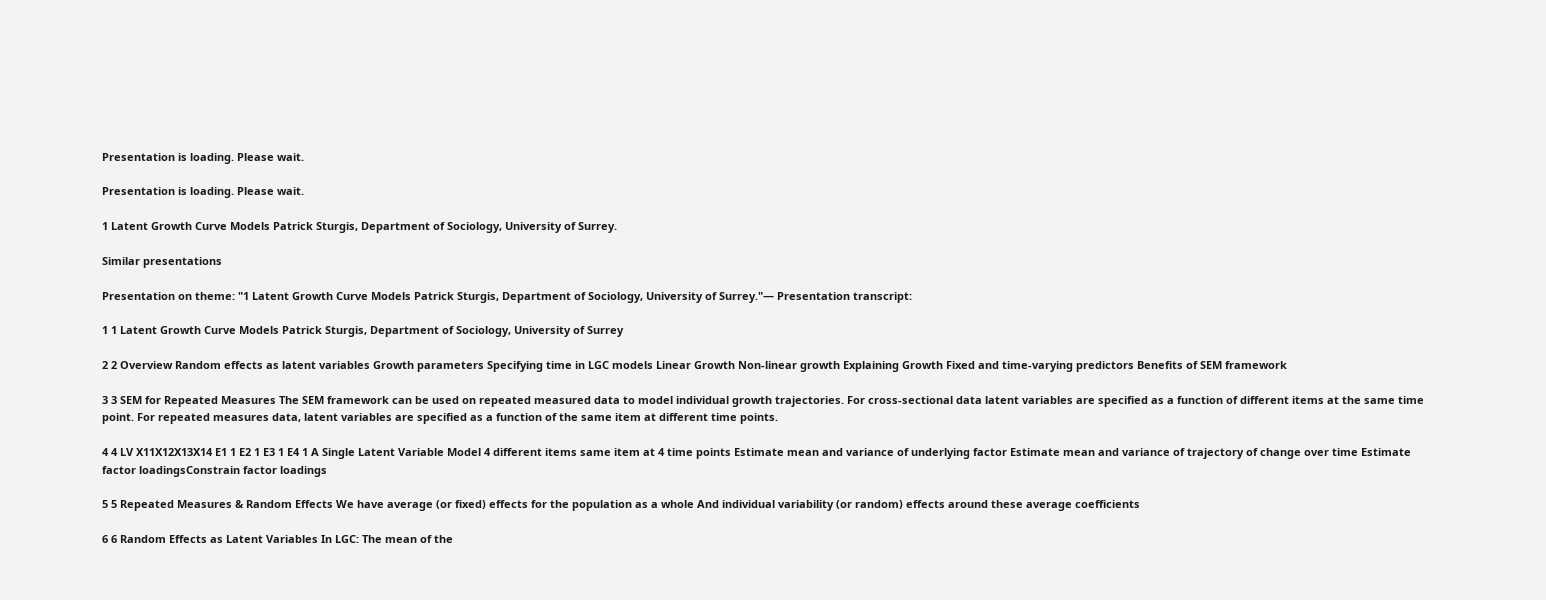Presentation is loading. Please wait.

Presentation is loading. Please wait.

1 Latent Growth Curve Models Patrick Sturgis, Department of Sociology, University of Surrey.

Similar presentations

Presentation on theme: "1 Latent Growth Curve Models Patrick Sturgis, Department of Sociology, University of Surrey."— Presentation transcript:

1 1 Latent Growth Curve Models Patrick Sturgis, Department of Sociology, University of Surrey

2 2 Overview Random effects as latent variables Growth parameters Specifying time in LGC models Linear Growth Non-linear growth Explaining Growth Fixed and time-varying predictors Benefits of SEM framework

3 3 SEM for Repeated Measures The SEM framework can be used on repeated measured data to model individual growth trajectories. For cross-sectional data latent variables are specified as a function of different items at the same time point. For repeated measures data, latent variables are specified as a function of the same item at different time points.

4 4 LV X11X12X13X14 E1 1 E2 1 E3 1 E4 1 A Single Latent Variable Model 4 different items same item at 4 time points Estimate mean and variance of underlying factor Estimate mean and variance of trajectory of change over time Estimate factor loadingsConstrain factor loadings

5 5 Repeated Measures & Random Effects We have average (or fixed) effects for the population as a whole And individual variability (or random) effects around these average coefficients

6 6 Random Effects as Latent Variables In LGC: The mean of the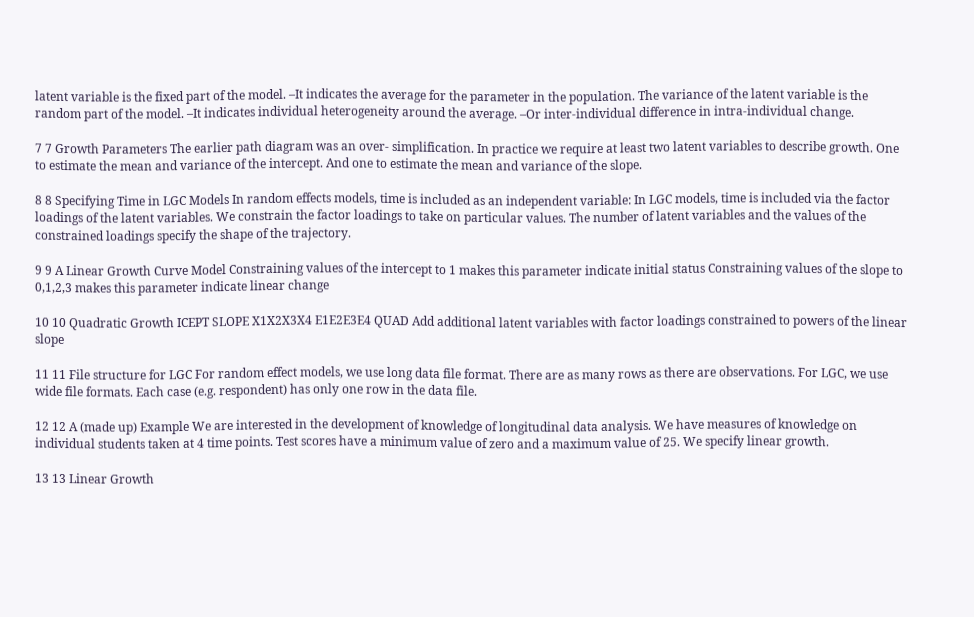latent variable is the fixed part of the model. –It indicates the average for the parameter in the population. The variance of the latent variable is the random part of the model. –It indicates individual heterogeneity around the average. –Or inter-individual difference in intra-individual change.

7 7 Growth Parameters The earlier path diagram was an over- simplification. In practice we require at least two latent variables to describe growth. One to estimate the mean and variance of the intercept. And one to estimate the mean and variance of the slope.

8 8 Specifying Time in LGC Models In random effects models, time is included as an independent variable: In LGC models, time is included via the factor loadings of the latent variables. We constrain the factor loadings to take on particular values. The number of latent variables and the values of the constrained loadings specify the shape of the trajectory.

9 9 A Linear Growth Curve Model Constraining values of the intercept to 1 makes this parameter indicate initial status Constraining values of the slope to 0,1,2,3 makes this parameter indicate linear change

10 10 Quadratic Growth ICEPT SLOPE X1X2X3X4 E1E2E3E4 QUAD Add additional latent variables with factor loadings constrained to powers of the linear slope

11 11 File structure for LGC For random effect models, we use long data file format. There are as many rows as there are observations. For LGC, we use wide file formats. Each case (e.g. respondent) has only one row in the data file.

12 12 A (made up) Example We are interested in the development of knowledge of longitudinal data analysis. We have measures of knowledge on individual students taken at 4 time points. Test scores have a minimum value of zero and a maximum value of 25. We specify linear growth.

13 13 Linear Growth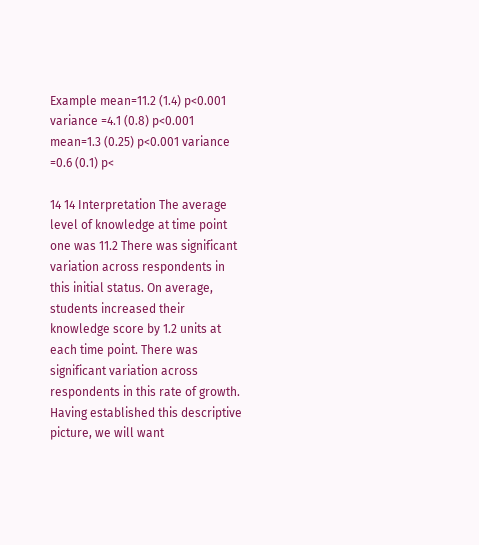Example mean=11.2 (1.4) p<0.001 variance =4.1 (0.8) p<0.001 mean=1.3 (0.25) p<0.001 variance =0.6 (0.1) p<

14 14 Interpretation The average level of knowledge at time point one was 11.2 There was significant variation across respondents in this initial status. On average, students increased their knowledge score by 1.2 units at each time point. There was significant variation across respondents in this rate of growth. Having established this descriptive picture, we will want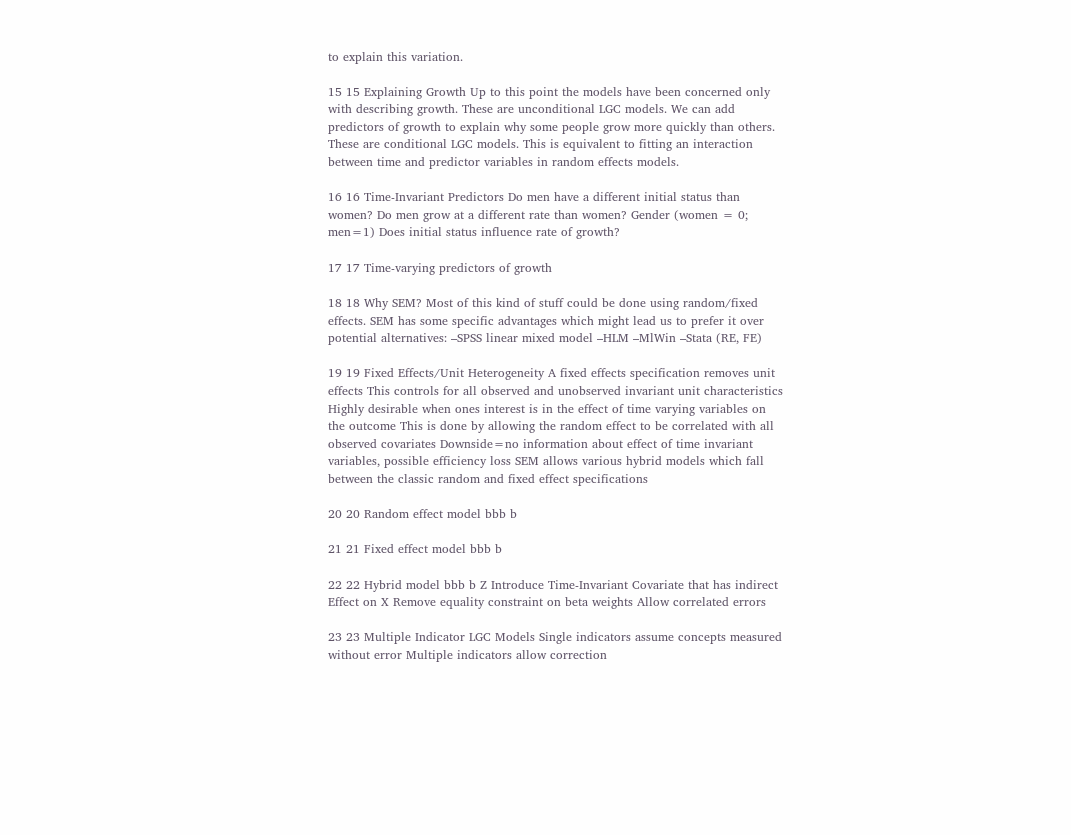to explain this variation.

15 15 Explaining Growth Up to this point the models have been concerned only with describing growth. These are unconditional LGC models. We can add predictors of growth to explain why some people grow more quickly than others. These are conditional LGC models. This is equivalent to fitting an interaction between time and predictor variables in random effects models.

16 16 Time-Invariant Predictors Do men have a different initial status than women? Do men grow at a different rate than women? Gender (women = 0; men=1) Does initial status influence rate of growth?

17 17 Time-varying predictors of growth

18 18 Why SEM? Most of this kind of stuff could be done using random/fixed effects. SEM has some specific advantages which might lead us to prefer it over potential alternatives: –SPSS linear mixed model –HLM –MlWin –Stata (RE, FE)

19 19 Fixed Effects/Unit Heterogeneity A fixed effects specification removes unit effects This controls for all observed and unobserved invariant unit characteristics Highly desirable when ones interest is in the effect of time varying variables on the outcome This is done by allowing the random effect to be correlated with all observed covariates Downside=no information about effect of time invariant variables, possible efficiency loss SEM allows various hybrid models which fall between the classic random and fixed effect specifications

20 20 Random effect model bbb b

21 21 Fixed effect model bbb b

22 22 Hybrid model bbb b Z Introduce Time-Invariant Covariate that has indirect Effect on X Remove equality constraint on beta weights Allow correlated errors

23 23 Multiple Indicator LGC Models Single indicators assume concepts measured without error Multiple indicators allow correction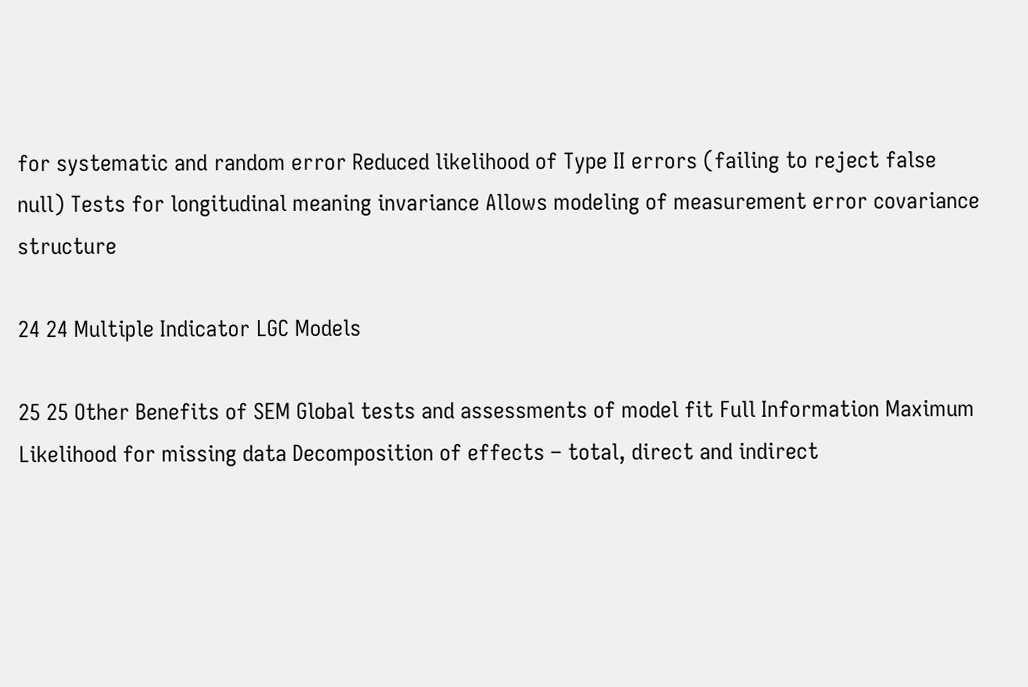for systematic and random error Reduced likelihood of Type II errors (failing to reject false null) Tests for longitudinal meaning invariance Allows modeling of measurement error covariance structure

24 24 Multiple Indicator LGC Models

25 25 Other Benefits of SEM Global tests and assessments of model fit Full Information Maximum Likelihood for missing data Decomposition of effects – total, direct and indirect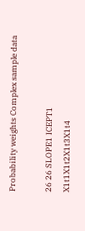Probability weights Complex sample data

26 26 SLOPE1 ICEPT1 X1t1X1t2X1t3X1t4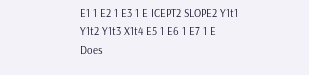E1 1 E2 1 E3 1 E ICEPT2 SLOPE2 Y1t1 Y1t2 Y1t3 X1t4 E5 1 E6 1 E7 1 E Does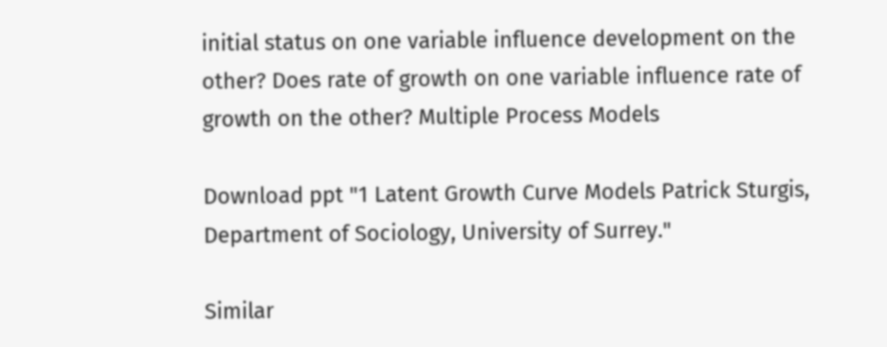initial status on one variable influence development on the other? Does rate of growth on one variable influence rate of growth on the other? Multiple Process Models

Download ppt "1 Latent Growth Curve Models Patrick Sturgis, Department of Sociology, University of Surrey."

Similar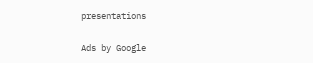presentations

Ads by Google